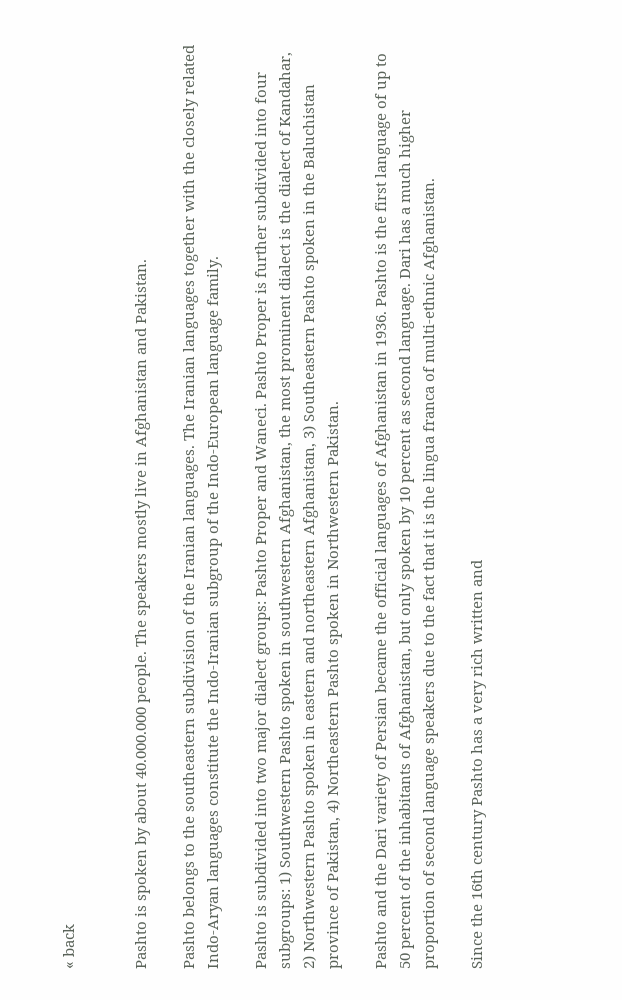« back


Pashto is spoken by about 40.000.000 people. The speakers mostly live in Afghanistan and Pakistan.

Pashto belongs to the southeastern subdivision of the Iranian languages. The Iranian languages together with the closely related Indo-Aryan languages constitute the Indo-Iranian subgroup of the Indo-European language family.

Pashto is subdivided into two major dialect groups: Pashto Proper and Waneci. Pashto Proper is further subdivided into four subgroups: 1) Southwestern Pashto spoken in southwestern Afghanistan, the most prominent dialect is the dialect of Kandahar, 2) Northwestern Pashto spoken in eastern and northeastern Afghanistan, 3) Southeastern Pashto spoken in the Baluchistan province of Pakistan, 4) Northeastern Pashto spoken in Northwestern Pakistan.

Pashto and the Dari variety of Persian became the official languages of Afghanistan in 1936. Pashto is the first language of up to 50 percent of the inhabitants of Afghanistan, but only spoken by 10 percent as second language. Dari has a much higher proportion of second language speakers due to the fact that it is the lingua franca of multi-ethnic Afghanistan.

Since the 16th century Pashto has a very rich written and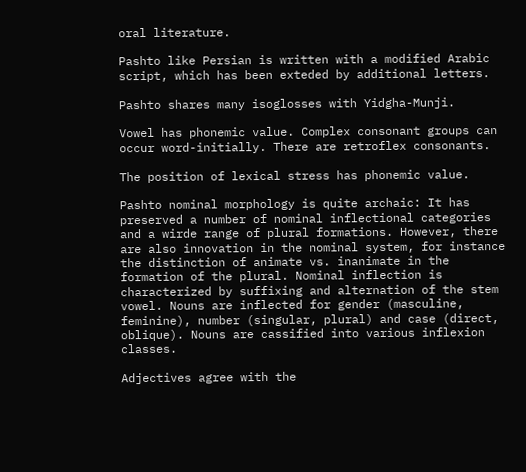oral literature.

Pashto like Persian is written with a modified Arabic script, which has been exteded by additional letters.

Pashto shares many isoglosses with Yidgha-Munji.

Vowel has phonemic value. Complex consonant groups can occur word-initially. There are retroflex consonants.

The position of lexical stress has phonemic value.

Pashto nominal morphology is quite archaic: It has preserved a number of nominal inflectional categories and a wirde range of plural formations. However, there are also innovation in the nominal system, for instance the distinction of animate vs. inanimate in the formation of the plural. Nominal inflection is characterized by suffixing and alternation of the stem vowel. Nouns are inflected for gender (masculine, feminine), number (singular, plural) and case (direct, oblique). Nouns are cassified into various inflexion classes.

Adjectives agree with the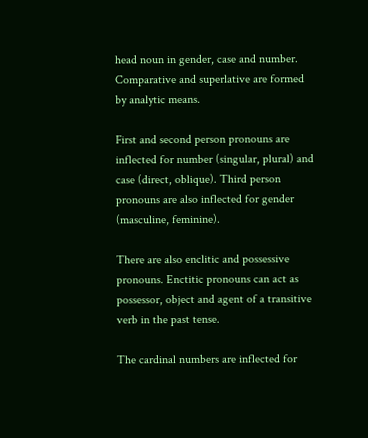head noun in gender, case and number. Comparative and superlative are formed by analytic means.

First and second person pronouns are inflected for number (singular, plural) and case (direct, oblique). Third person pronouns are also inflected for gender (masculine, feminine).

There are also enclitic and possessive pronouns. Enctitic pronouns can act as possessor, object and agent of a transitive verb in the past tense.

The cardinal numbers are inflected for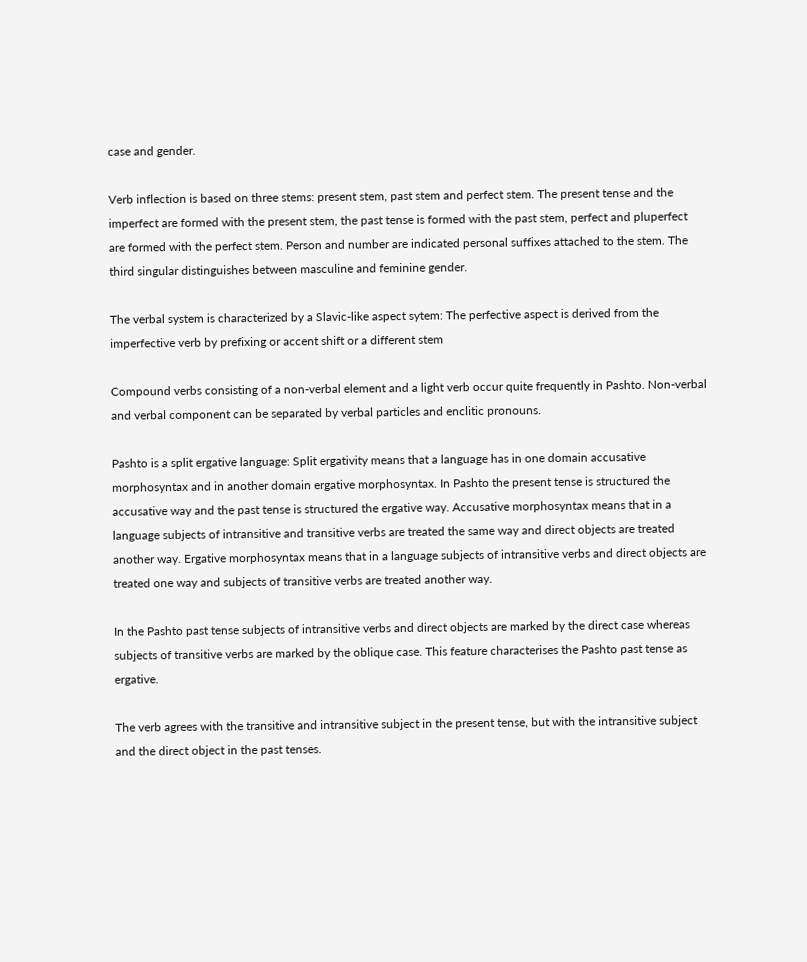case and gender.

Verb inflection is based on three stems: present stem, past stem and perfect stem. The present tense and the imperfect are formed with the present stem, the past tense is formed with the past stem, perfect and pluperfect are formed with the perfect stem. Person and number are indicated personal suffixes attached to the stem. The third singular distinguishes between masculine and feminine gender.

The verbal system is characterized by a Slavic-like aspect sytem: The perfective aspect is derived from the imperfective verb by prefixing or accent shift or a different stem

Compound verbs consisting of a non-verbal element and a light verb occur quite frequently in Pashto. Non-verbal and verbal component can be separated by verbal particles and enclitic pronouns.

Pashto is a split ergative language: Split ergativity means that a language has in one domain accusative morphosyntax and in another domain ergative morphosyntax. In Pashto the present tense is structured the accusative way and the past tense is structured the ergative way. Accusative morphosyntax means that in a language subjects of intransitive and transitive verbs are treated the same way and direct objects are treated another way. Ergative morphosyntax means that in a language subjects of intransitive verbs and direct objects are treated one way and subjects of transitive verbs are treated another way.

In the Pashto past tense subjects of intransitive verbs and direct objects are marked by the direct case whereas subjects of transitive verbs are marked by the oblique case. This feature characterises the Pashto past tense as ergative.

The verb agrees with the transitive and intransitive subject in the present tense, but with the intransitive subject and the direct object in the past tenses.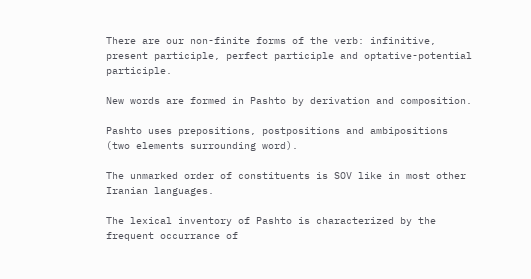There are our non-finite forms of the verb: infinitive, present participle, perfect participle and optative-potential participle.

New words are formed in Pashto by derivation and composition.

Pashto uses prepositions, postpositions and ambipositions (two elements surrounding word).

The unmarked order of constituents is SOV like in most other Iranian languages.

The lexical inventory of Pashto is characterized by the frequent occurrance of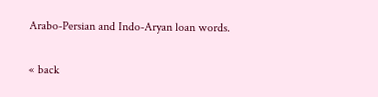Arabo-Persian and Indo-Aryan loan words.

« back